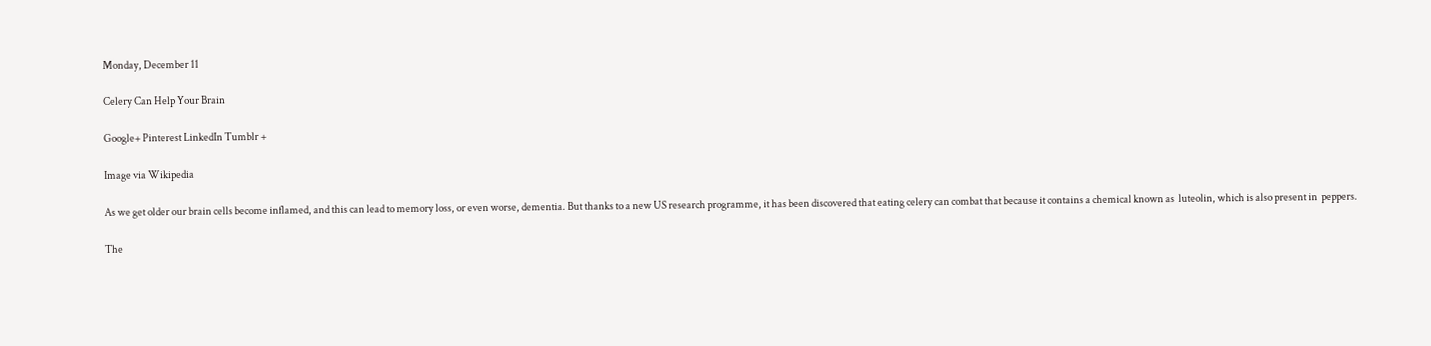Monday, December 11

Celery Can Help Your Brain

Google+ Pinterest LinkedIn Tumblr +

Image via Wikipedia

As we get older our brain cells become inflamed, and this can lead to memory loss, or even worse, dementia. But thanks to a new US research programme, it has been discovered that eating celery can combat that because it contains a chemical known as  luteolin, which is also present in  peppers.

The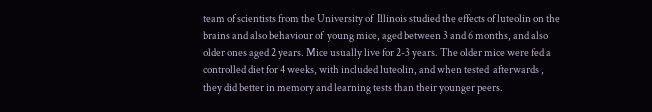team of scientists from the University of  Illinois studied the effects of luteolin on the brains and also behaviour of  young mice, aged between 3 and 6 months, and also older ones aged 2 years. Mice usually live for 2-3 years. The older mice were fed a controlled diet for 4 weeks, with included luteolin, and when tested  afterwards , they did better in memory and learning tests than their younger peers.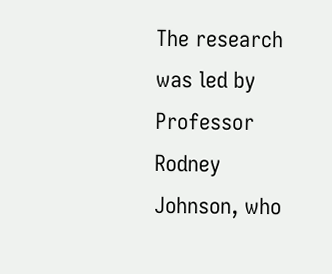The research was led by Professor Rodney Johnson, who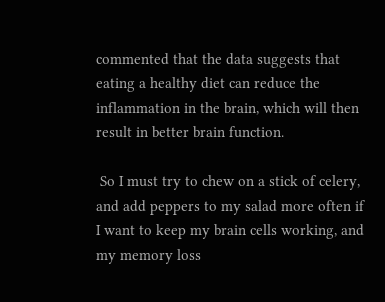commented that the data suggests that eating a healthy diet can reduce the inflammation in the brain, which will then result in better brain function.

 So I must try to chew on a stick of celery, and add peppers to my salad more often if I want to keep my brain cells working, and my memory loss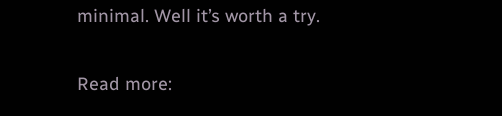minimal. Well it’s worth a try.

Read more: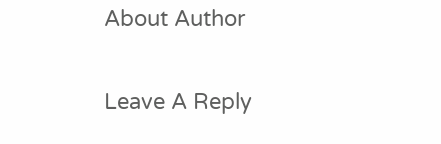About Author

Leave A Reply